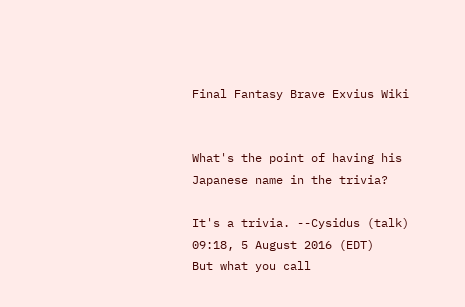Final Fantasy Brave Exvius Wiki


What's the point of having his Japanese name in the trivia?

It's a trivia. --Cysidus (talk) 09:18, 5 August 2016 (EDT)
But what you call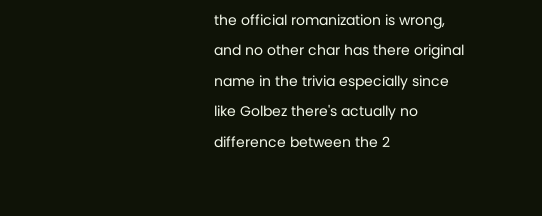the official romanization is wrong, and no other char has there original name in the trivia especially since like Golbez there's actually no difference between the 2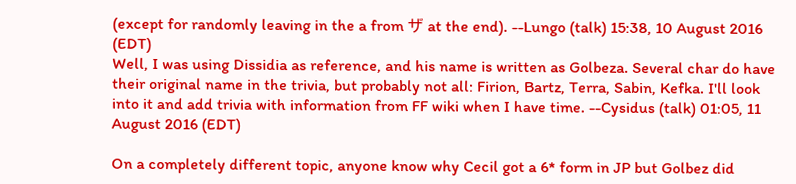(except for randomly leaving in the a from ザ at the end). --Lungo (talk) 15:38, 10 August 2016 (EDT)
Well, I was using Dissidia as reference, and his name is written as Golbeza. Several char do have their original name in the trivia, but probably not all: Firion, Bartz, Terra, Sabin, Kefka. I'll look into it and add trivia with information from FF wiki when I have time. --Cysidus (talk) 01:05, 11 August 2016 (EDT)

On a completely different topic, anyone know why Cecil got a 6* form in JP but Golbez did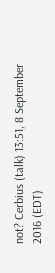not? Cerbius (talk) 13:51, 8 September 2016 (EDT)